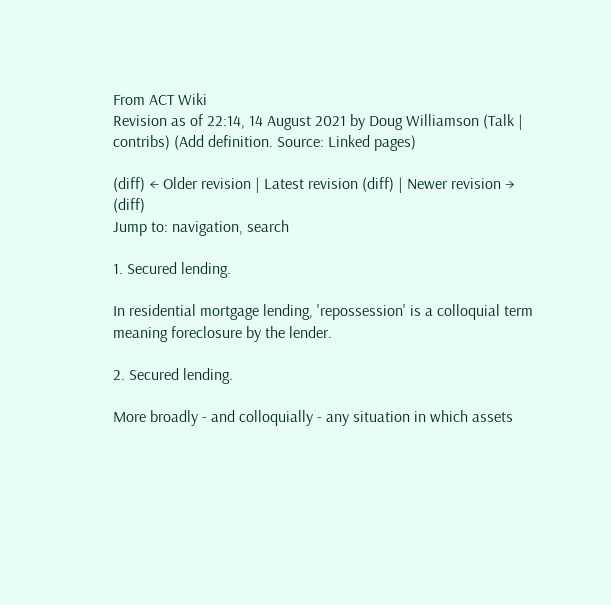From ACT Wiki
Revision as of 22:14, 14 August 2021 by Doug Williamson (Talk | contribs) (Add definition. Source: Linked pages)

(diff) ← Older revision | Latest revision (diff) | Newer revision → (diff)
Jump to: navigation, search

1. Secured lending.

In residential mortgage lending, 'repossession' is a colloquial term meaning foreclosure by the lender.

2. Secured lending.

More broadly - and colloquially - any situation in which assets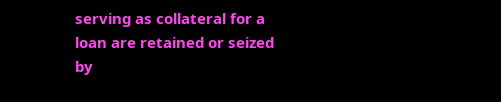serving as collateral for a loan are retained or seized by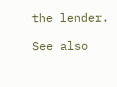the lender.

See also